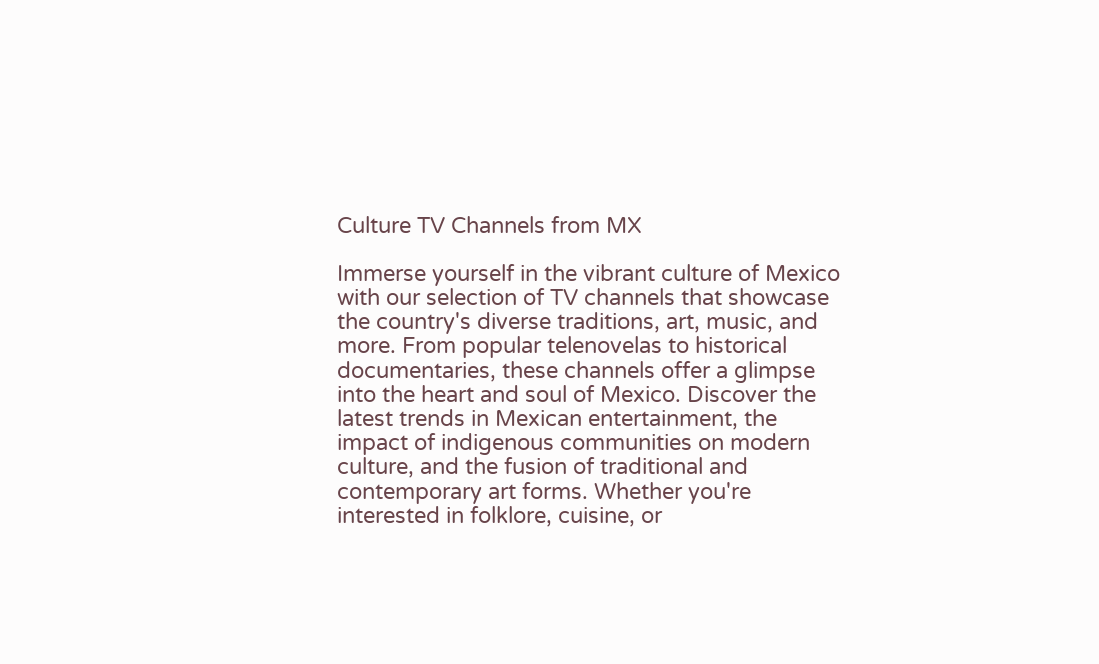Culture TV Channels from MX

Immerse yourself in the vibrant culture of Mexico with our selection of TV channels that showcase the country's diverse traditions, art, music, and more. From popular telenovelas to historical documentaries, these channels offer a glimpse into the heart and soul of Mexico. Discover the latest trends in Mexican entertainment, the impact of indigenous communities on modern culture, and the fusion of traditional and contemporary art forms. Whether you're interested in folklore, cuisine, or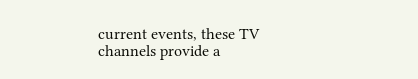current events, these TV channels provide a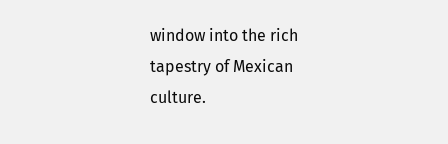window into the rich tapestry of Mexican culture.